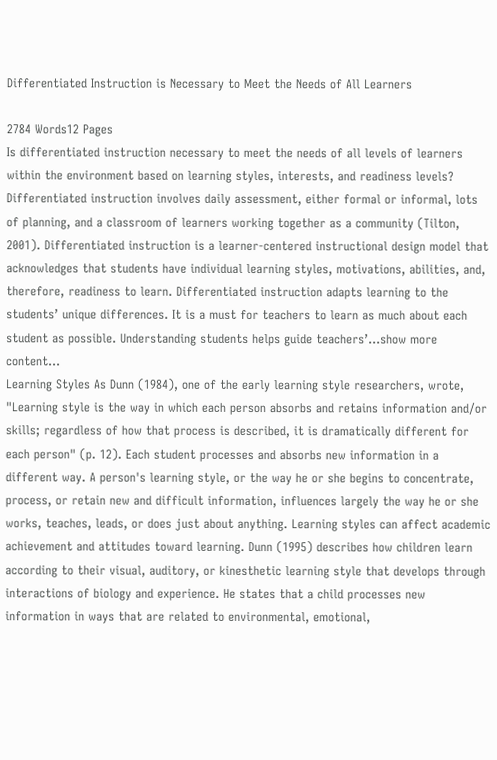Differentiated Instruction is Necessary to Meet the Needs of All Learners

2784 Words12 Pages
Is differentiated instruction necessary to meet the needs of all levels of learners within the environment based on learning styles, interests, and readiness levels? Differentiated instruction involves daily assessment, either formal or informal, lots of planning, and a classroom of learners working together as a community (Tilton, 2001). Differentiated instruction is a learner-centered instructional design model that acknowledges that students have individual learning styles, motivations, abilities, and, therefore, readiness to learn. Differentiated instruction adapts learning to the students’ unique differences. It is a must for teachers to learn as much about each student as possible. Understanding students helps guide teachers’…show more content…
Learning Styles As Dunn (1984), one of the early learning style researchers, wrote, "Learning style is the way in which each person absorbs and retains information and/or skills; regardless of how that process is described, it is dramatically different for each person" (p. 12). Each student processes and absorbs new information in a different way. A person's learning style, or the way he or she begins to concentrate, process, or retain new and difficult information, influences largely the way he or she works, teaches, leads, or does just about anything. Learning styles can affect academic achievement and attitudes toward learning. Dunn (1995) describes how children learn according to their visual, auditory, or kinesthetic learning style that develops through interactions of biology and experience. He states that a child processes new information in ways that are related to environmental, emotional,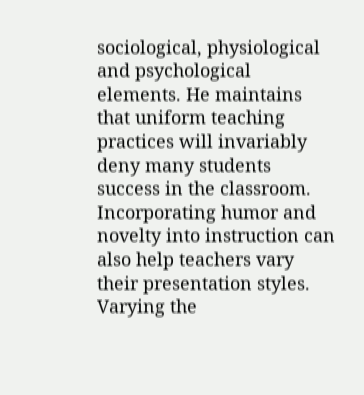sociological, physiological and psychological elements. He maintains that uniform teaching practices will invariably deny many students success in the classroom. Incorporating humor and novelty into instruction can also help teachers vary their presentation styles. Varying the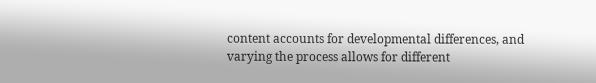content accounts for developmental differences, and varying the process allows for different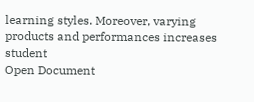learning styles. Moreover, varying products and performances increases student
Open Document